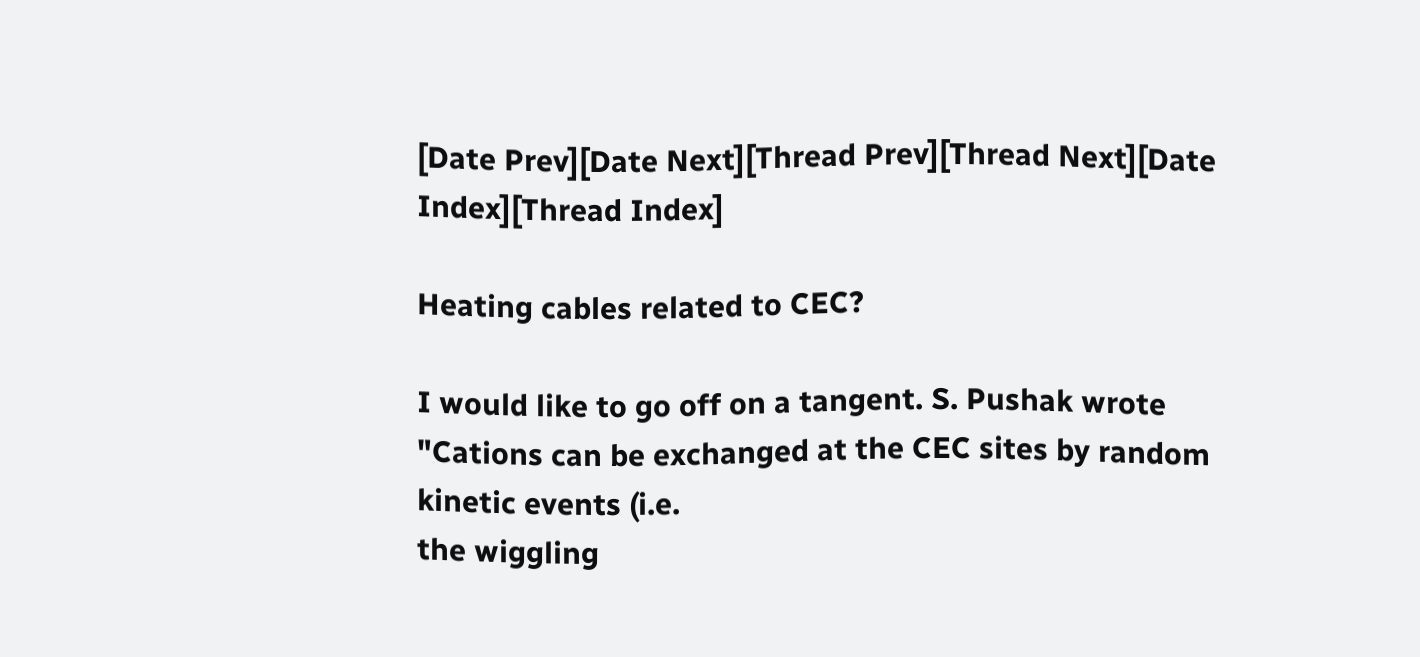[Date Prev][Date Next][Thread Prev][Thread Next][Date Index][Thread Index]

Heating cables related to CEC?

I would like to go off on a tangent. S. Pushak wrote
"Cations can be exchanged at the CEC sites by random
kinetic events (i.e.
the wiggling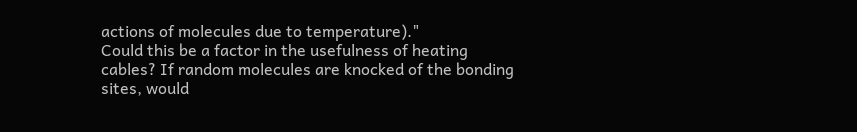actions of molecules due to temperature)."
Could this be a factor in the usefulness of heating
cables? If random molecules are knocked of the bonding
sites, would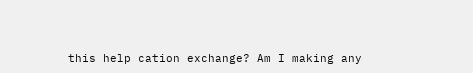this help cation exchange? Am I making any